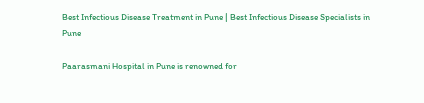Best Infectious Disease Treatment in Pune | Best Infectious Disease Specialists in Pune

Paarasmani Hospital in Pune is renowned for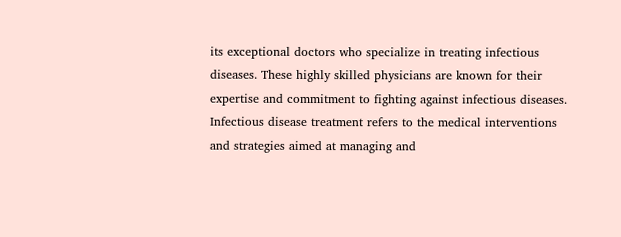its exceptional doctors who specialize in treating infectious diseases. These highly skilled physicians are known for their expertise and commitment to fighting against infectious diseases. Infectious disease treatment refers to the medical interventions and strategies aimed at managing and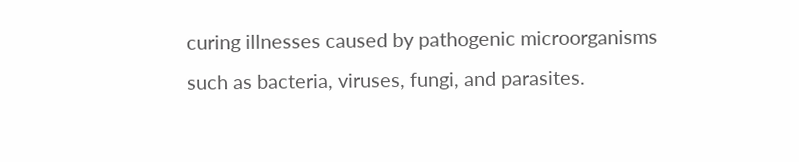curing illnesses caused by pathogenic microorganisms such as bacteria, viruses, fungi, and parasites.